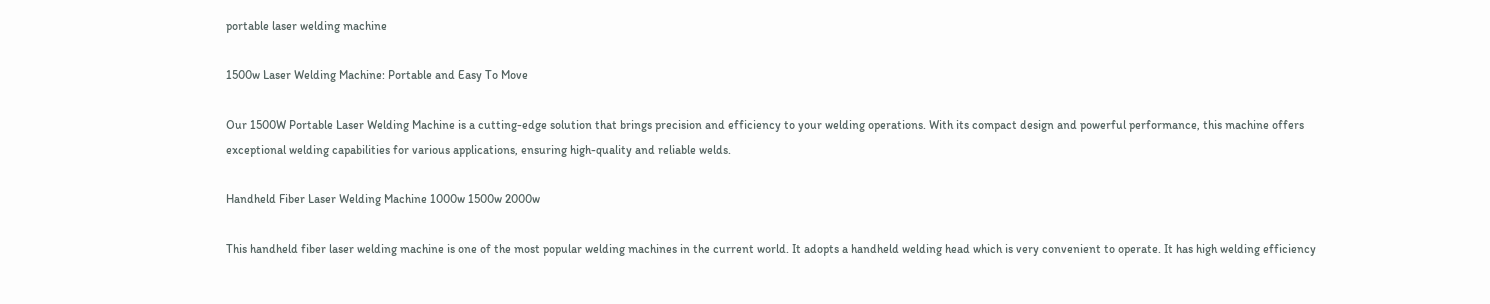portable laser welding machine

1500w Laser Welding Machine: Portable and Easy To Move

Our 1500W Portable Laser Welding Machine is a cutting-edge solution that brings precision and efficiency to your welding operations. With its compact design and powerful performance, this machine offers exceptional welding capabilities for various applications, ensuring high-quality and reliable welds.

Handheld Fiber Laser Welding Machine 1000w 1500w 2000w

This handheld fiber laser welding machine is one of the most popular welding machines in the current world. It adopts a handheld welding head which is very convenient to operate. It has high welding efficiency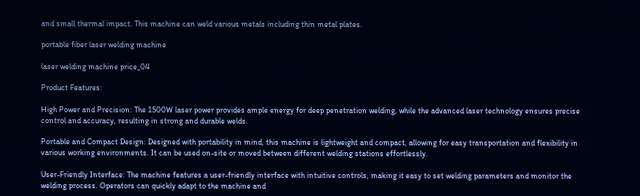and small thermal impact. This machine can weld various metals including thin metal plates.

portable fiber laser welding machine

laser welding machine price_04

Product Features:

High Power and Precision: The 1500W laser power provides ample energy for deep penetration welding, while the advanced laser technology ensures precise control and accuracy, resulting in strong and durable welds.

Portable and Compact Design: Designed with portability in mind, this machine is lightweight and compact, allowing for easy transportation and flexibility in various working environments. It can be used on-site or moved between different welding stations effortlessly.

User-Friendly Interface: The machine features a user-friendly interface with intuitive controls, making it easy to set welding parameters and monitor the welding process. Operators can quickly adapt to the machine and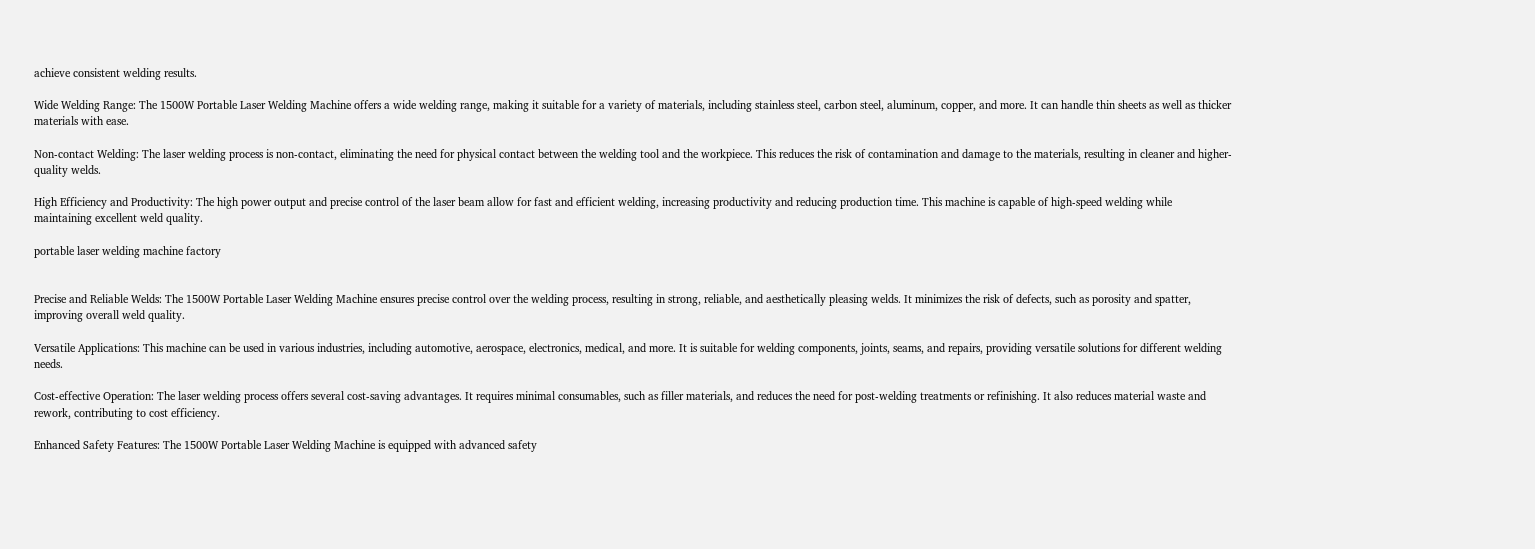achieve consistent welding results.

Wide Welding Range: The 1500W Portable Laser Welding Machine offers a wide welding range, making it suitable for a variety of materials, including stainless steel, carbon steel, aluminum, copper, and more. It can handle thin sheets as well as thicker materials with ease.

Non-contact Welding: The laser welding process is non-contact, eliminating the need for physical contact between the welding tool and the workpiece. This reduces the risk of contamination and damage to the materials, resulting in cleaner and higher-quality welds.

High Efficiency and Productivity: The high power output and precise control of the laser beam allow for fast and efficient welding, increasing productivity and reducing production time. This machine is capable of high-speed welding while maintaining excellent weld quality.

portable laser welding machine factory


Precise and Reliable Welds: The 1500W Portable Laser Welding Machine ensures precise control over the welding process, resulting in strong, reliable, and aesthetically pleasing welds. It minimizes the risk of defects, such as porosity and spatter, improving overall weld quality.

Versatile Applications: This machine can be used in various industries, including automotive, aerospace, electronics, medical, and more. It is suitable for welding components, joints, seams, and repairs, providing versatile solutions for different welding needs.

Cost-effective Operation: The laser welding process offers several cost-saving advantages. It requires minimal consumables, such as filler materials, and reduces the need for post-welding treatments or refinishing. It also reduces material waste and rework, contributing to cost efficiency.

Enhanced Safety Features: The 1500W Portable Laser Welding Machine is equipped with advanced safety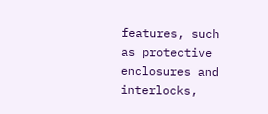features, such as protective enclosures and interlocks,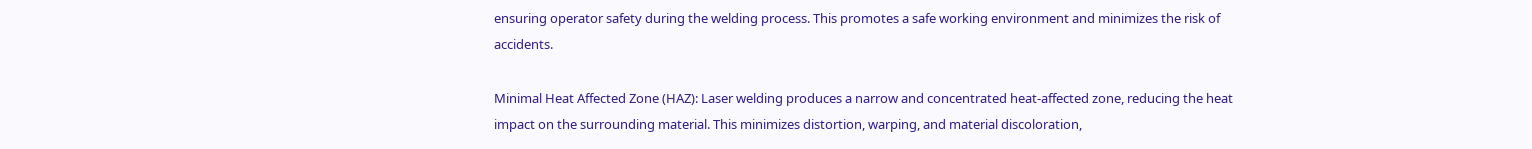ensuring operator safety during the welding process. This promotes a safe working environment and minimizes the risk of accidents.

Minimal Heat Affected Zone (HAZ): Laser welding produces a narrow and concentrated heat-affected zone, reducing the heat impact on the surrounding material. This minimizes distortion, warping, and material discoloration,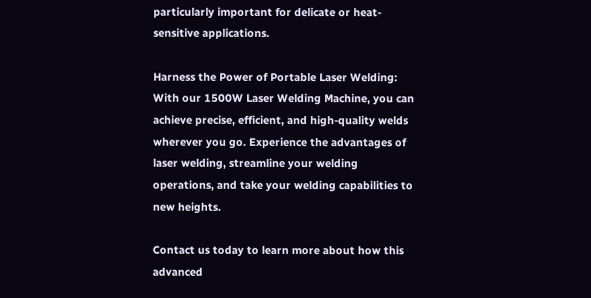particularly important for delicate or heat-sensitive applications.

Harness the Power of Portable Laser Welding:
With our 1500W Laser Welding Machine, you can achieve precise, efficient, and high-quality welds wherever you go. Experience the advantages of laser welding, streamline your welding operations, and take your welding capabilities to new heights.

Contact us today to learn more about how this advanced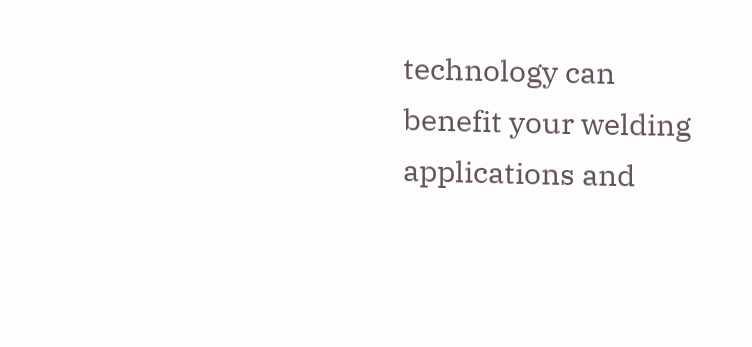technology can benefit your welding applications and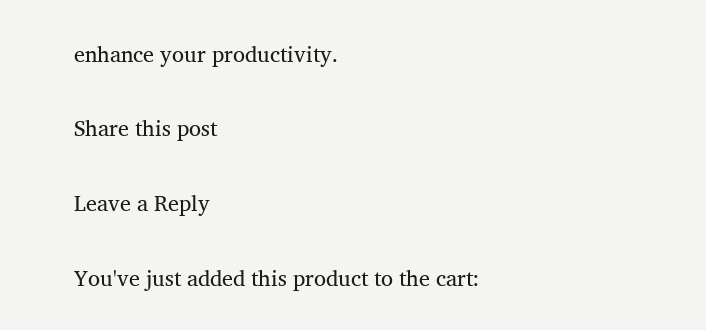enhance your productivity.

Share this post

Leave a Reply

You've just added this product to the cart: